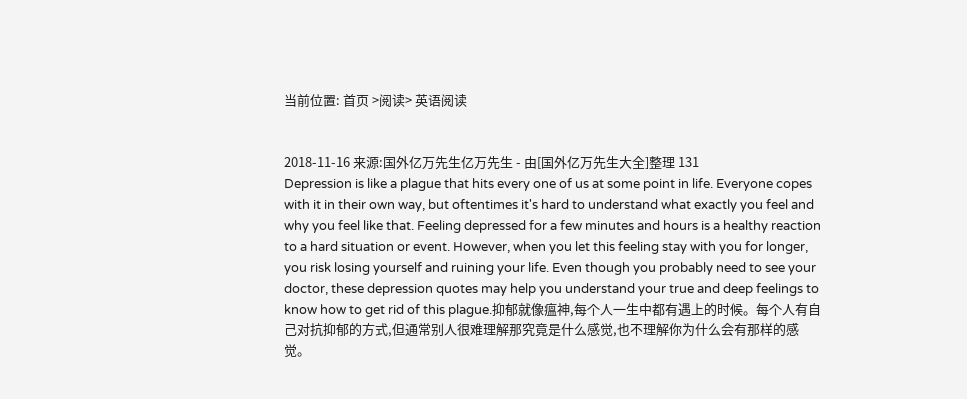当前位置: 首页 >阅读> 英语阅读


2018-11-16 来源:国外亿万先生亿万先生 - 由[国外亿万先生大全]整理 131
Depression is like a plague that hits every one of us at some point in life. Everyone copes with it in their own way, but oftentimes it's hard to understand what exactly you feel and why you feel like that. Feeling depressed for a few minutes and hours is a healthy reaction to a hard situation or event. However, when you let this feeling stay with you for longer, you risk losing yourself and ruining your life. Even though you probably need to see your doctor, these depression quotes may help you understand your true and deep feelings to know how to get rid of this plague.抑郁就像瘟神,每个人一生中都有遇上的时候。每个人有自己对抗抑郁的方式,但通常别人很难理解那究竟是什么感觉,也不理解你为什么会有那样的感觉。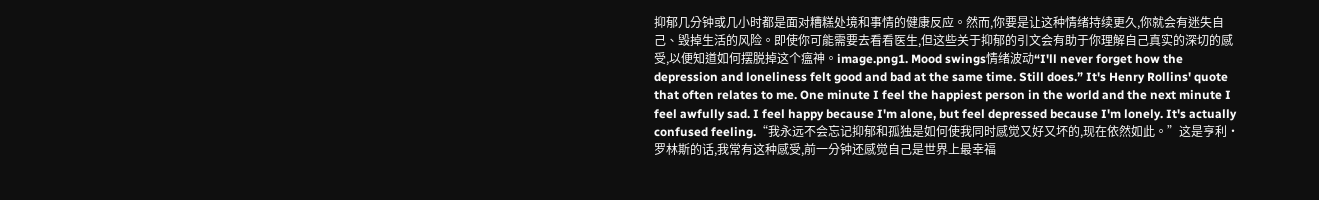抑郁几分钟或几小时都是面对糟糕处境和事情的健康反应。然而,你要是让这种情绪持续更久,你就会有迷失自己、毁掉生活的风险。即使你可能需要去看看医生,但这些关于抑郁的引文会有助于你理解自己真实的深切的感受,以便知道如何摆脱掉这个瘟神。image.png1. Mood swings情绪波动“I'll never forget how the depression and loneliness felt good and bad at the same time. Still does.” It's Henry Rollins' quote that often relates to me. One minute I feel the happiest person in the world and the next minute I feel awfully sad. I feel happy because I'm alone, but feel depressed because I'm lonely. It's actually confused feeling.“我永远不会忘记抑郁和孤独是如何使我同时感觉又好又坏的,现在依然如此。”这是亨利•罗林斯的话,我常有这种感受,前一分钟还感觉自己是世界上最幸福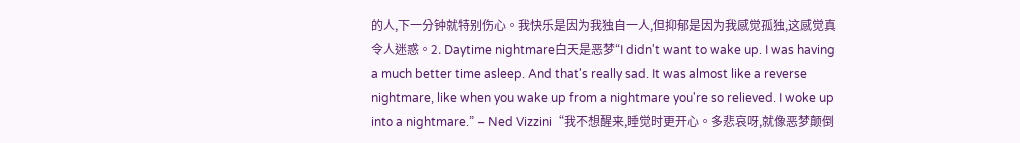的人,下一分钟就特别伤心。我快乐是因为我独自一人,但抑郁是因为我感觉孤独,这感觉真令人迷惑。2. Daytime nightmare白天是恶梦“I didn't want to wake up. I was having a much better time asleep. And that's really sad. It was almost like a reverse nightmare, like when you wake up from a nightmare you're so relieved. I woke up into a nightmare.” – Ned Vizzini“我不想醒来,睡觉时更开心。多悲哀呀,就像恶梦颠倒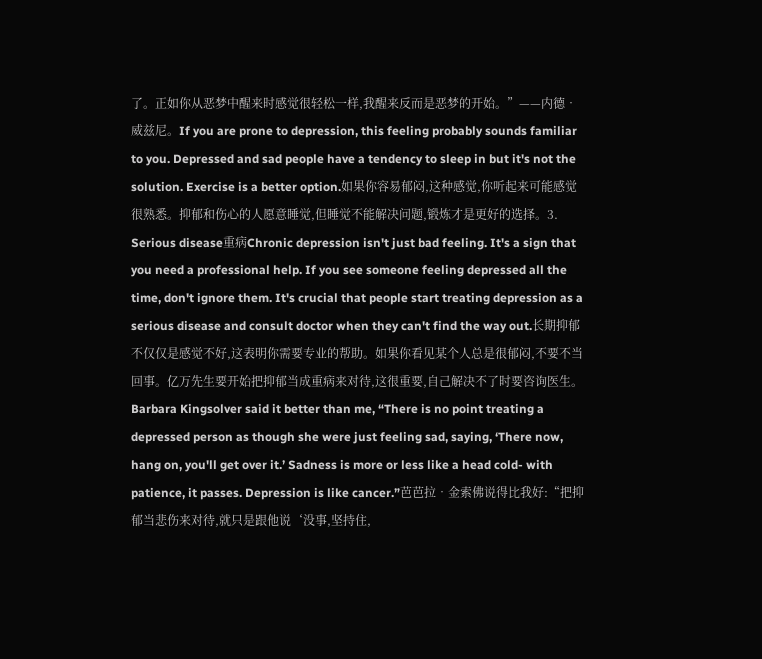了。正如你从恶梦中醒来时感觉很轻松一样,我醒来反而是恶梦的开始。”——内德•威兹尼。If you are prone to depression, this feeling probably sounds familiar to you. Depressed and sad people have a tendency to sleep in but it's not the solution. Exercise is a better option.如果你容易郁闷,这种感觉,你听起来可能感觉很熟悉。抑郁和伤心的人愿意睡觉,但睡觉不能解决问题,锻炼才是更好的选择。3. Serious disease重病Chronic depression isn't just bad feeling. It's a sign that you need a professional help. If you see someone feeling depressed all the time, don't ignore them. It's crucial that people start treating depression as a serious disease and consult doctor when they can't find the way out.长期抑郁不仅仅是感觉不好,这表明你需要专业的帮助。如果你看见某个人总是很郁闷,不要不当回事。亿万先生要开始把抑郁当成重病来对待,这很重要,自己解决不了时要咨询医生。Barbara Kingsolver said it better than me, “There is no point treating a depressed person as though she were just feeling sad, saying, ‘There now, hang on, you'll get over it.’ Sadness is more or less like a head cold- with patience, it passes. Depression is like cancer.”芭芭拉•金索佛说得比我好:“把抑郁当悲伤来对待,就只是跟他说‘没事,坚持住,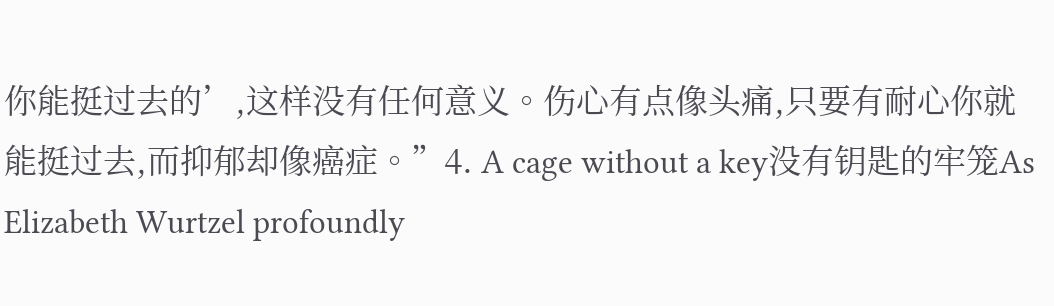你能挺过去的’,这样没有任何意义。伤心有点像头痛,只要有耐心你就能挺过去,而抑郁却像癌症。”4. A cage without a key没有钥匙的牢笼As Elizabeth Wurtzel profoundly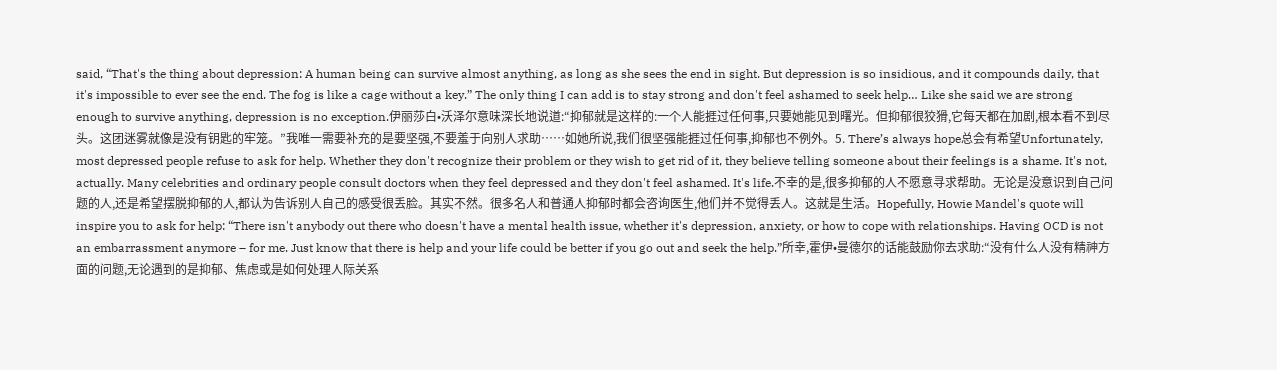said, “That's the thing about depression: A human being can survive almost anything, as long as she sees the end in sight. But depression is so insidious, and it compounds daily, that it's impossible to ever see the end. The fog is like a cage without a key.” The only thing I can add is to stay strong and don't feel ashamed to seek help… Like she said we are strong enough to survive anything, depression is no exception.伊丽莎白•沃泽尔意味深长地说道:“抑郁就是这样的:一个人能捱过任何事,只要她能见到曙光。但抑郁很狡猾,它每天都在加剧,根本看不到尽头。这团迷雾就像是没有钥匙的牢笼。”我唯一需要补充的是要坚强,不要羞于向别人求助……如她所说,我们很坚强能捱过任何事,抑郁也不例外。5. There’s always hope总会有希望Unfortunately, most depressed people refuse to ask for help. Whether they don't recognize their problem or they wish to get rid of it, they believe telling someone about their feelings is a shame. It's not, actually. Many celebrities and ordinary people consult doctors when they feel depressed and they don't feel ashamed. It's life.不幸的是,很多抑郁的人不愿意寻求帮助。无论是没意识到自己问题的人,还是希望摆脱抑郁的人,都认为告诉别人自己的感受很丢脸。其实不然。很多名人和普通人抑郁时都会咨询医生,他们并不觉得丢人。这就是生活。Hopefully, Howie Mandel's quote will inspire you to ask for help: “There isn't anybody out there who doesn't have a mental health issue, whether it's depression, anxiety, or how to cope with relationships. Having OCD is not an embarrassment anymore – for me. Just know that there is help and your life could be better if you go out and seek the help.”所幸,霍伊•曼德尔的话能鼓励你去求助:“没有什么人没有精神方面的问题,无论遇到的是抑郁、焦虑或是如何处理人际关系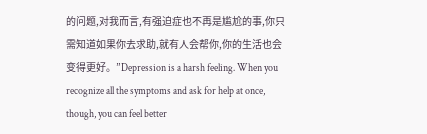的问题,对我而言,有强迫症也不再是尴尬的事,你只需知道如果你去求助,就有人会帮你,你的生活也会变得更好。”Depression is a harsh feeling. When you recognize all the symptoms and ask for help at once, though, you can feel better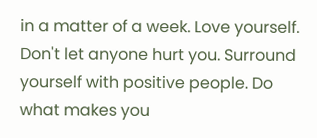in a matter of a week. Love yourself. Don't let anyone hurt you. Surround yourself with positive people. Do what makes you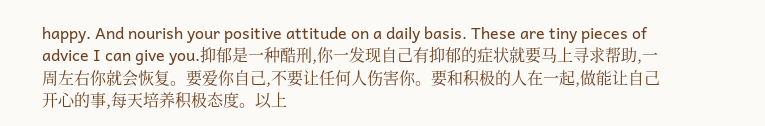happy. And nourish your positive attitude on a daily basis. These are tiny pieces of advice I can give you.抑郁是一种酷刑,你一发现自己有抑郁的症状就要马上寻求帮助,一周左右你就会恢复。要爱你自己,不要让任何人伤害你。要和积极的人在一起,做能让自己开心的事,每天培养积极态度。以上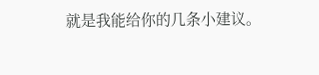就是我能给你的几条小建议。